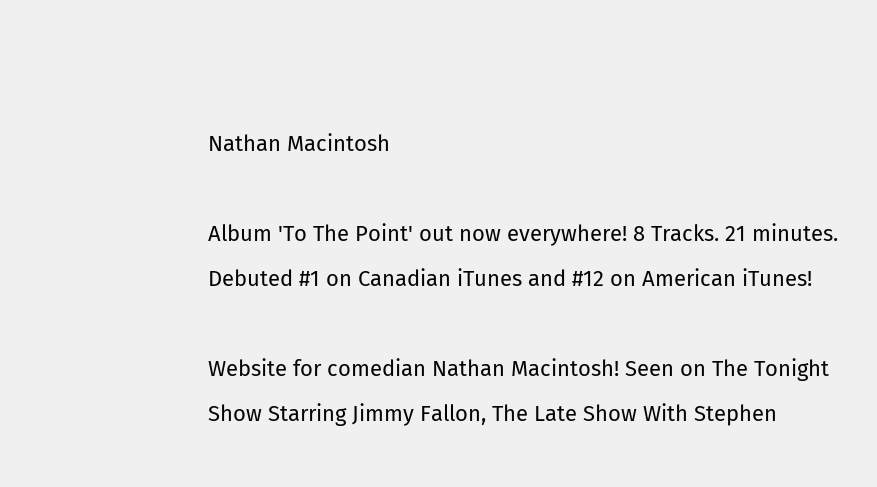Nathan Macintosh

Album 'To The Point' out now everywhere! 8 Tracks. 21 minutes. Debuted #1 on Canadian iTunes and #12 on American iTunes!

Website for comedian Nathan Macintosh! Seen on The Tonight Show Starring Jimmy Fallon, The Late Show With Stephen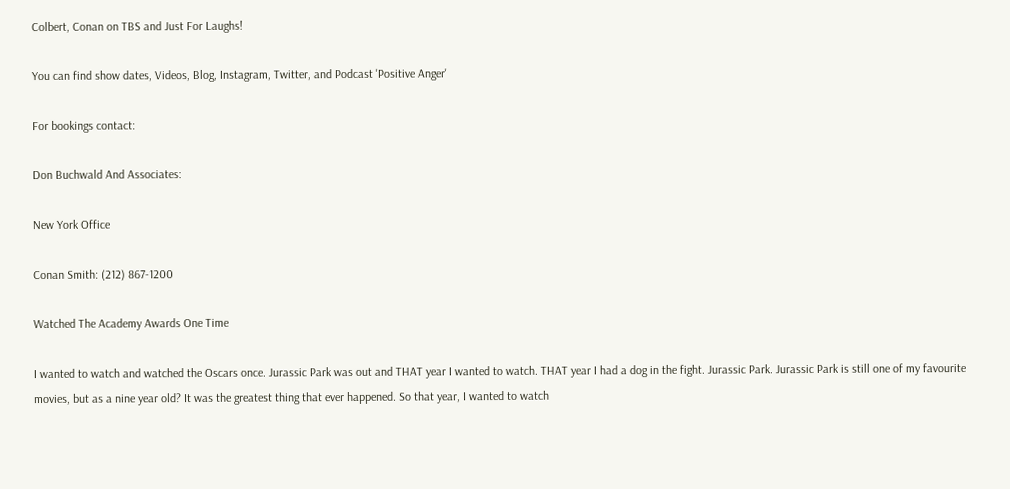Colbert, Conan on TBS and Just For Laughs!

You can find show dates, Videos, Blog, Instagram, Twitter, and Podcast 'Positive Anger'

For bookings contact:

Don Buchwald And Associates:

New York Office

Conan Smith: (212) 867-1200

Watched The Academy Awards One Time

I wanted to watch and watched the Oscars once. Jurassic Park was out and THAT year I wanted to watch. THAT year I had a dog in the fight. Jurassic Park. Jurassic Park is still one of my favourite movies, but as a nine year old? It was the greatest thing that ever happened. So that year, I wanted to watch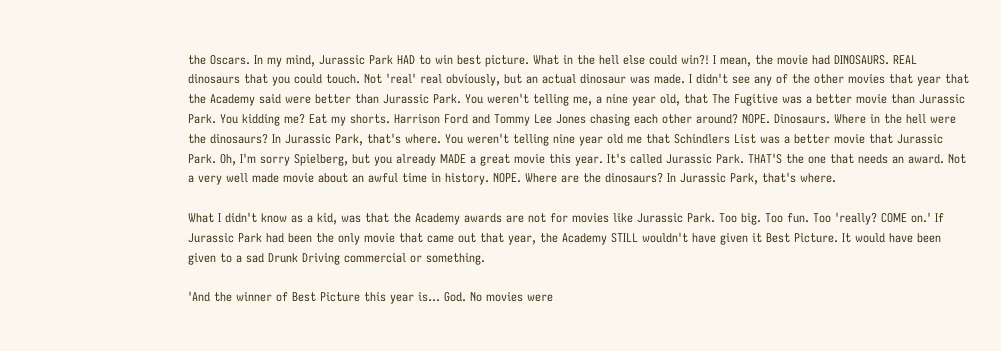the Oscars. In my mind, Jurassic Park HAD to win best picture. What in the hell else could win?! I mean, the movie had DINOSAURS. REAL dinosaurs that you could touch. Not 'real' real obviously, but an actual dinosaur was made. I didn't see any of the other movies that year that the Academy said were better than Jurassic Park. You weren't telling me, a nine year old, that The Fugitive was a better movie than Jurassic Park. You kidding me? Eat my shorts. Harrison Ford and Tommy Lee Jones chasing each other around? NOPE. Dinosaurs. Where in the hell were the dinosaurs? In Jurassic Park, that's where. You weren't telling nine year old me that Schindlers List was a better movie that Jurassic Park. Oh, I'm sorry Spielberg, but you already MADE a great movie this year. It's called Jurassic Park. THAT'S the one that needs an award. Not a very well made movie about an awful time in history. NOPE. Where are the dinosaurs? In Jurassic Park, that's where.

What I didn't know as a kid, was that the Academy awards are not for movies like Jurassic Park. Too big. Too fun. Too 'really? COME on.' If Jurassic Park had been the only movie that came out that year, the Academy STILL wouldn't have given it Best Picture. It would have been given to a sad Drunk Driving commercial or something.

'And the winner of Best Picture this year is... God. No movies were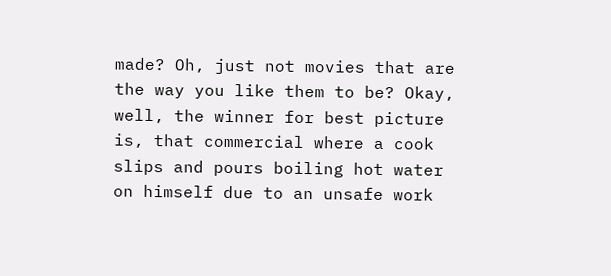made? Oh, just not movies that are the way you like them to be? Okay, well, the winner for best picture is, that commercial where a cook slips and pours boiling hot water on himself due to an unsafe work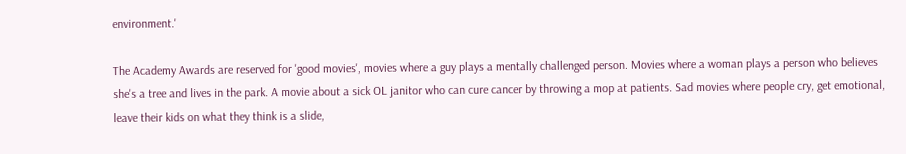environment.'

The Academy Awards are reserved for 'good movies', movies where a guy plays a mentally challenged person. Movies where a woman plays a person who believes she's a tree and lives in the park. A movie about a sick OL janitor who can cure cancer by throwing a mop at patients. Sad movies where people cry, get emotional, leave their kids on what they think is a slide,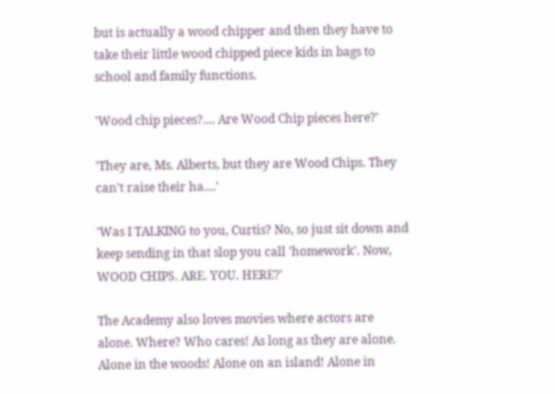but is actually a wood chipper and then they have to take their little wood chipped piece kids in bags to school and family functions.

'Wood chip pieces?.... Are Wood Chip pieces here?'

'They are, Ms. Alberts, but they are Wood Chips. They can't raise their ha....'

'Was I TALKING to you, Curtis? No, so just sit down and keep sending in that slop you call 'homework'. Now, WOOD CHIPS. ARE. YOU. HERE?'

The Academy also loves movies where actors are alone. Where? Who cares! As long as they are alone. Alone in the woods! Alone on an island! Alone in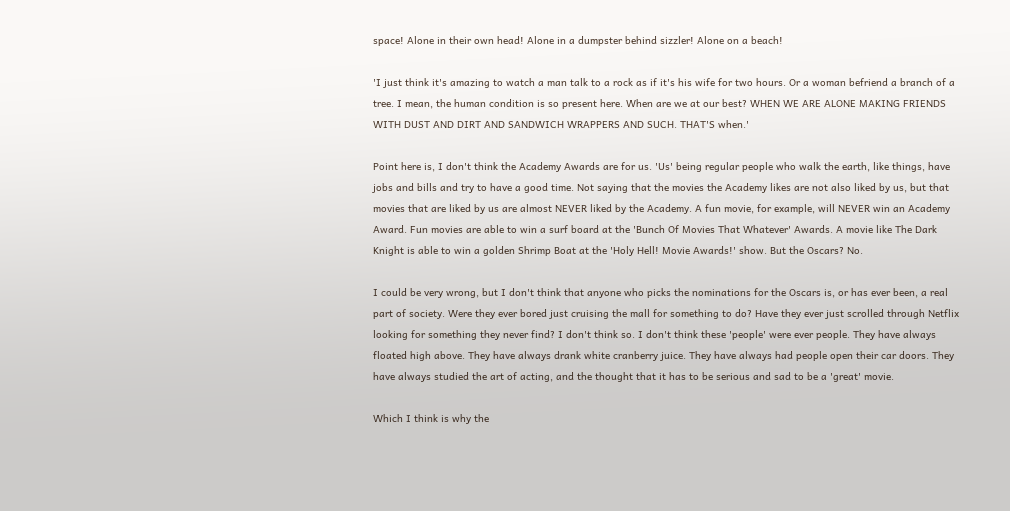space! Alone in their own head! Alone in a dumpster behind sizzler! Alone on a beach!

'I just think it's amazing to watch a man talk to a rock as if it's his wife for two hours. Or a woman befriend a branch of a tree. I mean, the human condition is so present here. When are we at our best? WHEN WE ARE ALONE MAKING FRIENDS WITH DUST AND DIRT AND SANDWICH WRAPPERS AND SUCH. THAT'S when.'

Point here is, I don't think the Academy Awards are for us. 'Us' being regular people who walk the earth, like things, have jobs and bills and try to have a good time. Not saying that the movies the Academy likes are not also liked by us, but that movies that are liked by us are almost NEVER liked by the Academy. A fun movie, for example, will NEVER win an Academy Award. Fun movies are able to win a surf board at the 'Bunch Of Movies That Whatever' Awards. A movie like The Dark Knight is able to win a golden Shrimp Boat at the 'Holy Hell! Movie Awards!' show. But the Oscars? No.

I could be very wrong, but I don't think that anyone who picks the nominations for the Oscars is, or has ever been, a real part of society. Were they ever bored just cruising the mall for something to do? Have they ever just scrolled through Netflix looking for something they never find? I don't think so. I don't think these 'people' were ever people. They have always floated high above. They have always drank white cranberry juice. They have always had people open their car doors. They have always studied the art of acting, and the thought that it has to be serious and sad to be a 'great' movie.

Which I think is why the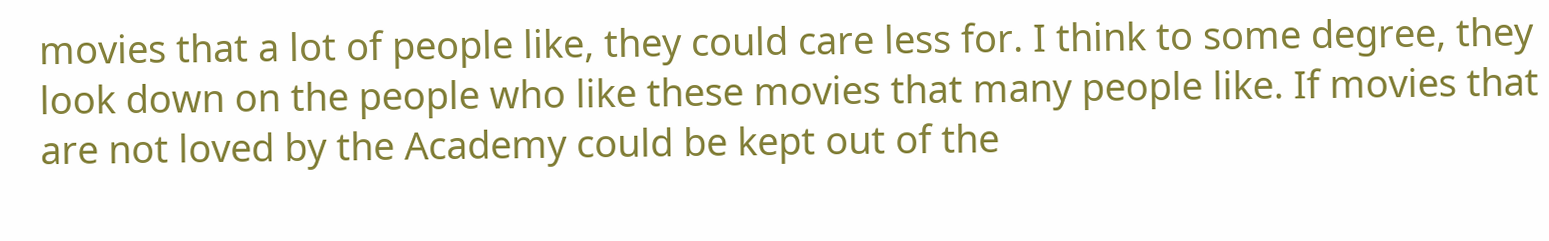movies that a lot of people like, they could care less for. I think to some degree, they look down on the people who like these movies that many people like. If movies that are not loved by the Academy could be kept out of the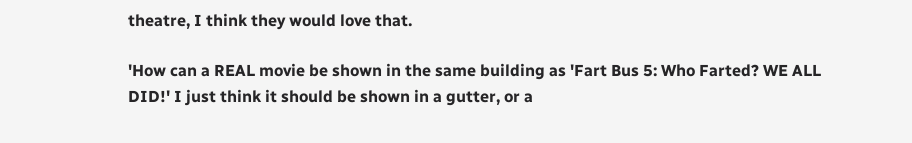theatre, I think they would love that.

'How can a REAL movie be shown in the same building as 'Fart Bus 5: Who Farted? WE ALL DID!' I just think it should be shown in a gutter, or a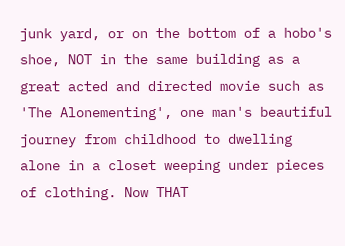junk yard, or on the bottom of a hobo's shoe, NOT in the same building as a great acted and directed movie such as 'The Alonementing', one man's beautiful journey from childhood to dwelling alone in a closet weeping under pieces of clothing. Now THAT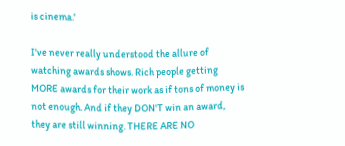is cinema.'

I've never really understood the allure of watching awards shows. Rich people getting MORE awards for their work as if tons of money is not enough. And if they DON'T win an award, they are still winning. THERE ARE NO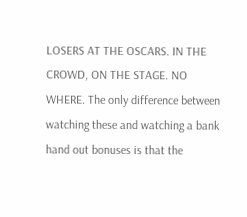LOSERS AT THE OSCARS. IN THE CROWD, ON THE STAGE. NO WHERE. The only difference between watching these and watching a bank hand out bonuses is that the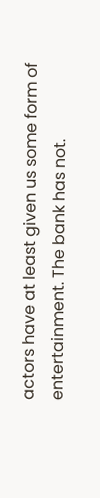actors have at least given us some form of entertainment. The bank has not.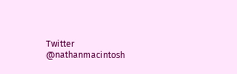Twitter @nathanmacintosh